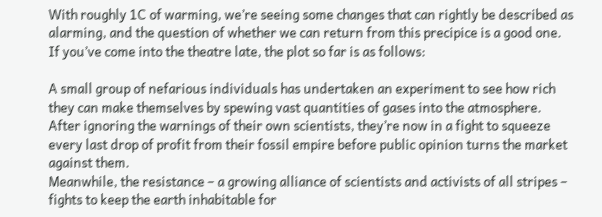With roughly 1C of warming, we’re seeing some changes that can rightly be described as alarming, and the question of whether we can return from this precipice is a good one. If you’ve come into the theatre late, the plot so far is as follows:

A small group of nefarious individuals has undertaken an experiment to see how rich they can make themselves by spewing vast quantities of gases into the atmosphere. After ignoring the warnings of their own scientists, they’re now in a fight to squeeze every last drop of profit from their fossil empire before public opinion turns the market against them.
Meanwhile, the resistance – a growing alliance of scientists and activists of all stripes – fights to keep the earth inhabitable for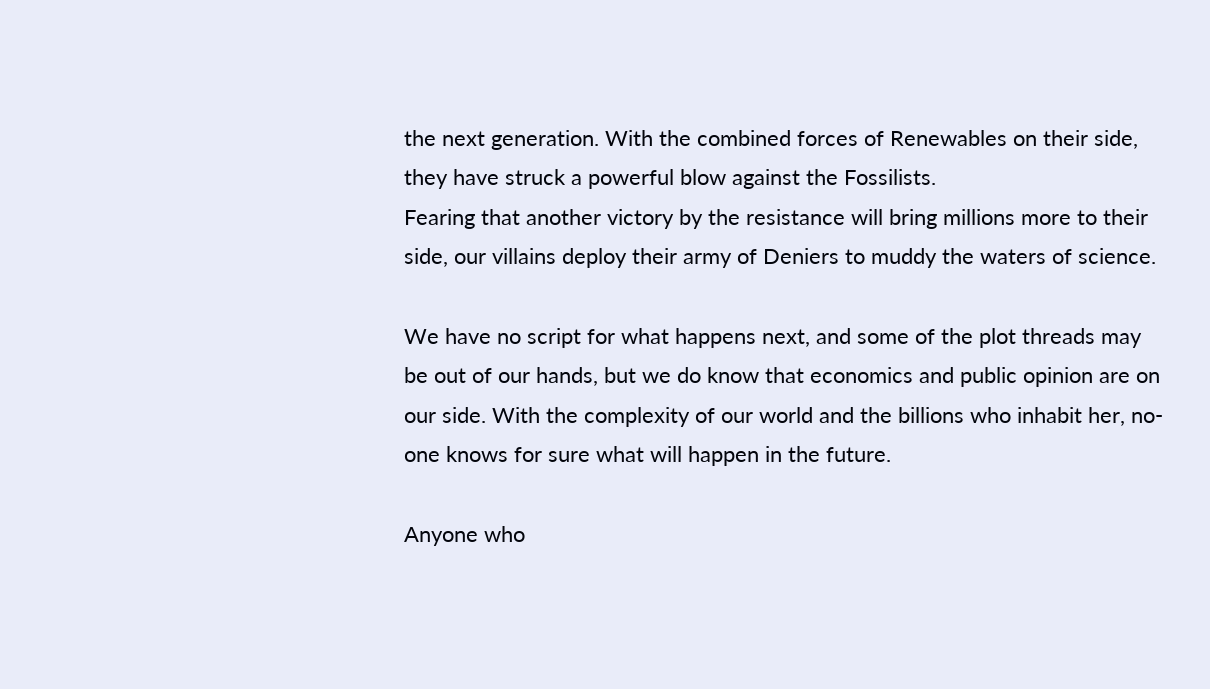the next generation. With the combined forces of Renewables on their side, they have struck a powerful blow against the Fossilists.
Fearing that another victory by the resistance will bring millions more to their side, our villains deploy their army of Deniers to muddy the waters of science.

We have no script for what happens next, and some of the plot threads may be out of our hands, but we do know that economics and public opinion are on our side. With the complexity of our world and the billions who inhabit her, no-one knows for sure what will happen in the future.

Anyone who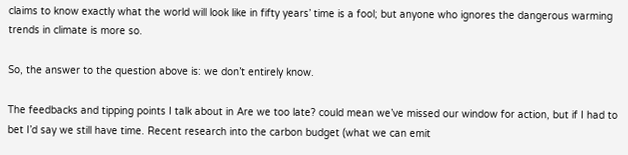claims to know exactly what the world will look like in fifty years’ time is a fool; but anyone who ignores the dangerous warming trends in climate is more so.

So, the answer to the question above is: we don’t entirely know.

The feedbacks and tipping points I talk about in Are we too late? could mean we’ve missed our window for action, but if I had to bet I’d say we still have time. Recent research into the carbon budget (what we can emit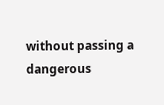without passing a dangerous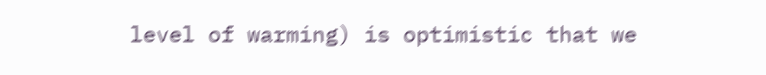level of warming) is optimistic that we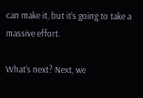can make it, but it’s going to take a massive effort.

What’s next? Next, we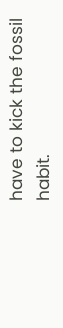have to kick the fossil habit.